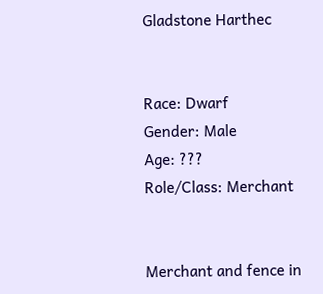Gladstone Harthec


Race: Dwarf
Gender: Male
Age: ???
Role/Class: Merchant


Merchant and fence in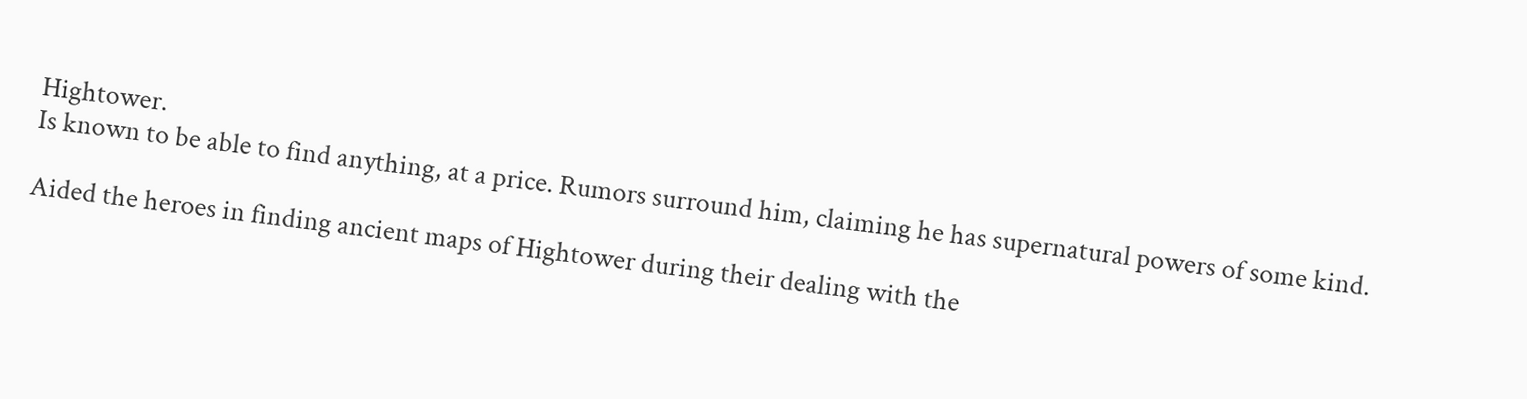Hightower.
Is known to be able to find anything, at a price. Rumors surround him, claiming he has supernatural powers of some kind.

Aided the heroes in finding ancient maps of Hightower during their dealing with the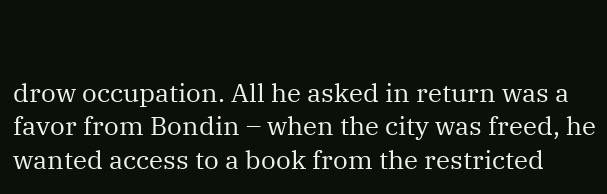drow occupation. All he asked in return was a favor from Bondin – when the city was freed, he wanted access to a book from the restricted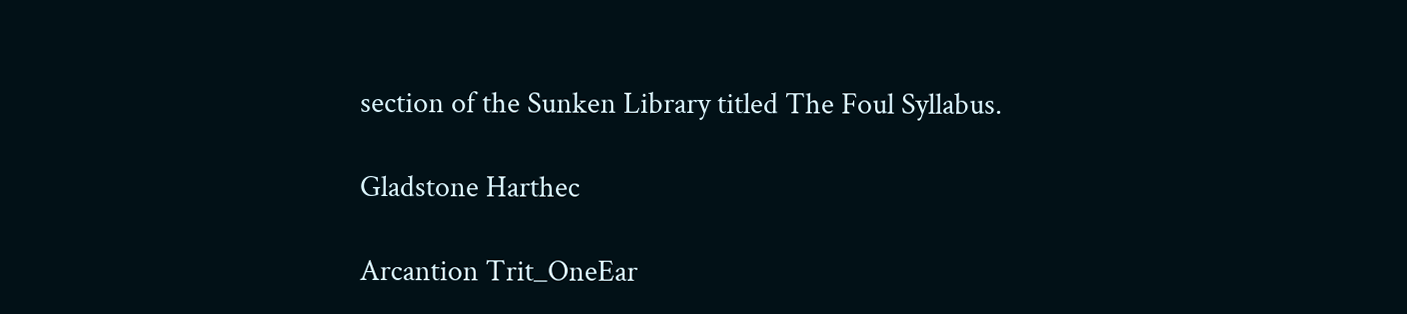section of the Sunken Library titled The Foul Syllabus.

Gladstone Harthec

Arcantion Trit_OneEar